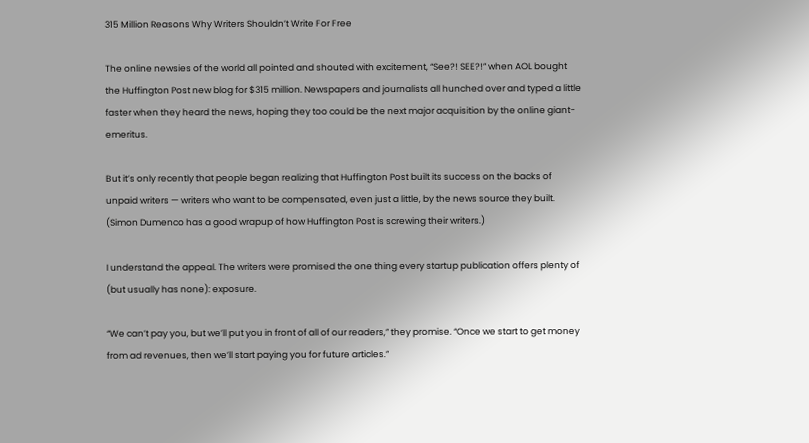315 Million Reasons Why Writers Shouldn’t Write For Free

The online newsies of the world all pointed and shouted with excitement, “See?! SEE?!” when AOL bought the Huffington Post new blog for $315 million. Newspapers and journalists all hunched over and typed a little faster when they heard the news, hoping they too could be the next major acquisition by the online giant-emeritus.

But it’s only recently that people began realizing that Huffington Post built its success on the backs of unpaid writers — writers who want to be compensated, even just a little, by the news source they built. (Simon Dumenco has a good wrapup of how Huffington Post is screwing their writers.)

I understand the appeal. The writers were promised the one thing every startup publication offers plenty of (but usually has none): exposure.

“We can’t pay you, but we’ll put you in front of all of our readers,” they promise. “Once we start to get money from ad revenues, then we’ll start paying you for future articles.”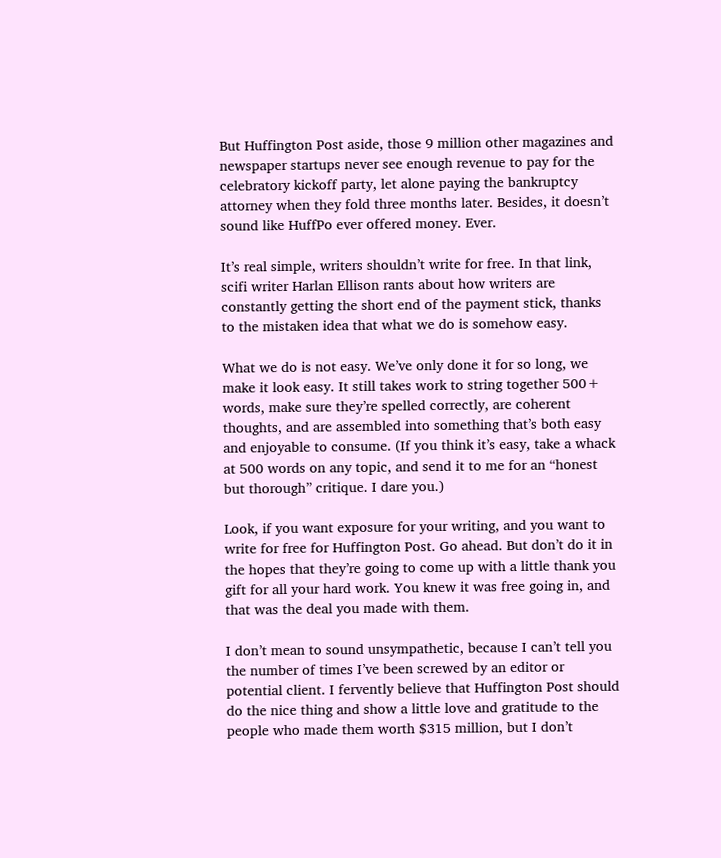But Huffington Post aside, those 9 million other magazines and newspaper startups never see enough revenue to pay for the celebratory kickoff party, let alone paying the bankruptcy attorney when they fold three months later. Besides, it doesn’t sound like HuffPo ever offered money. Ever.

It’s real simple, writers shouldn’t write for free. In that link, scifi writer Harlan Ellison rants about how writers are constantly getting the short end of the payment stick, thanks to the mistaken idea that what we do is somehow easy.

What we do is not easy. We’ve only done it for so long, we make it look easy. It still takes work to string together 500+ words, make sure they’re spelled correctly, are coherent thoughts, and are assembled into something that’s both easy and enjoyable to consume. (If you think it’s easy, take a whack at 500 words on any topic, and send it to me for an “honest but thorough” critique. I dare you.)

Look, if you want exposure for your writing, and you want to write for free for Huffington Post. Go ahead. But don’t do it in the hopes that they’re going to come up with a little thank you gift for all your hard work. You knew it was free going in, and that was the deal you made with them.

I don’t mean to sound unsympathetic, because I can’t tell you the number of times I’ve been screwed by an editor or potential client. I fervently believe that Huffington Post should do the nice thing and show a little love and gratitude to the people who made them worth $315 million, but I don’t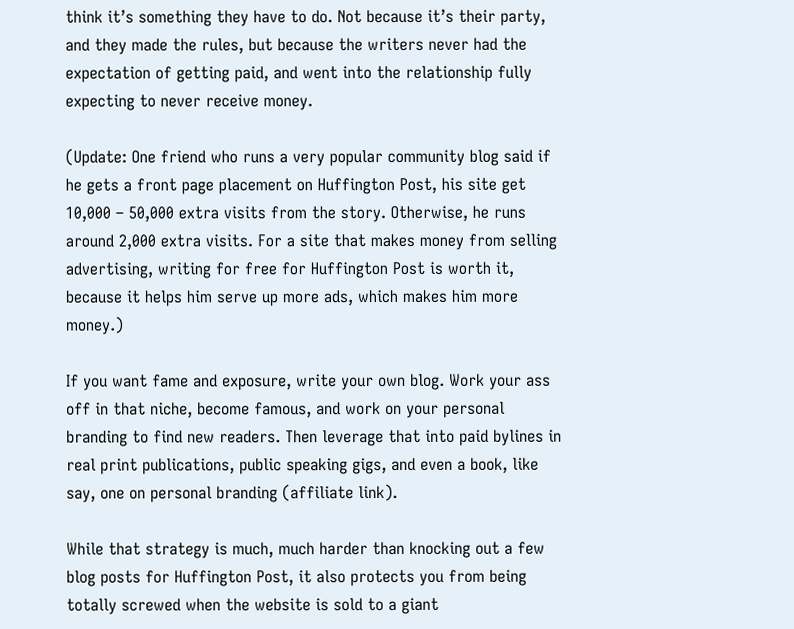think it’s something they have to do. Not because it’s their party, and they made the rules, but because the writers never had the expectation of getting paid, and went into the relationship fully expecting to never receive money.

(Update: One friend who runs a very popular community blog said if he gets a front page placement on Huffington Post, his site get 10,000 – 50,000 extra visits from the story. Otherwise, he runs around 2,000 extra visits. For a site that makes money from selling advertising, writing for free for Huffington Post is worth it, because it helps him serve up more ads, which makes him more money.)

If you want fame and exposure, write your own blog. Work your ass off in that niche, become famous, and work on your personal branding to find new readers. Then leverage that into paid bylines in real print publications, public speaking gigs, and even a book, like say, one on personal branding (affiliate link).

While that strategy is much, much harder than knocking out a few blog posts for Huffington Post, it also protects you from being totally screwed when the website is sold to a giant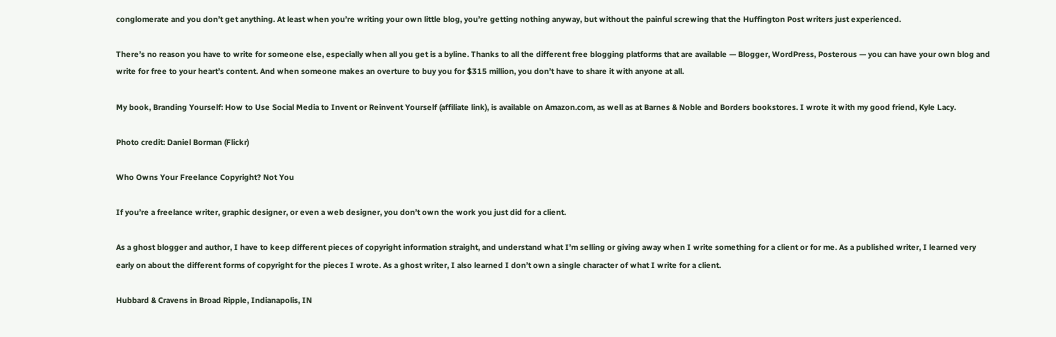conglomerate and you don’t get anything. At least when you’re writing your own little blog, you’re getting nothing anyway, but without the painful screwing that the Huffington Post writers just experienced.

There’s no reason you have to write for someone else, especially when all you get is a byline. Thanks to all the different free blogging platforms that are available — Blogger, WordPress, Posterous — you can have your own blog and write for free to your heart’s content. And when someone makes an overture to buy you for $315 million, you don’t have to share it with anyone at all.

My book, Branding Yourself: How to Use Social Media to Invent or Reinvent Yourself (affiliate link), is available on Amazon.com, as well as at Barnes & Noble and Borders bookstores. I wrote it with my good friend, Kyle Lacy.

Photo credit: Daniel Borman (Flickr)

Who Owns Your Freelance Copyright? Not You

If you’re a freelance writer, graphic designer, or even a web designer, you don’t own the work you just did for a client.

As a ghost blogger and author, I have to keep different pieces of copyright information straight, and understand what I’m selling or giving away when I write something for a client or for me. As a published writer, I learned very early on about the different forms of copyright for the pieces I wrote. As a ghost writer, I also learned I don’t own a single character of what I write for a client.

Hubbard & Cravens in Broad Ripple, Indianapolis, IN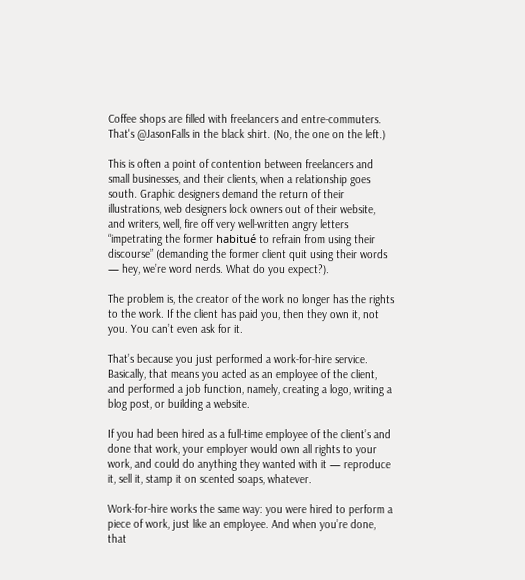Coffee shops are filled with freelancers and entre-commuters. That's @JasonFalls in the black shirt. (No, the one on the left.)

This is often a point of contention between freelancers and small businesses, and their clients, when a relationship goes south. Graphic designers demand the return of their illustrations, web designers lock owners out of their website, and writers, well, fire off very well-written angry letters “impetrating the former habitué to refrain from using their discourse” (demanding the former client quit using their words — hey, we’re word nerds. What do you expect?).

The problem is, the creator of the work no longer has the rights to the work. If the client has paid you, then they own it, not you. You can’t even ask for it.

That’s because you just performed a work-for-hire service. Basically, that means you acted as an employee of the client, and performed a job function, namely, creating a logo, writing a blog post, or building a website.

If you had been hired as a full-time employee of the client’s and done that work, your employer would own all rights to your work, and could do anything they wanted with it — reproduce it, sell it, stamp it on scented soaps, whatever.

Work-for-hire works the same way: you were hired to perform a piece of work, just like an employee. And when you’re done, that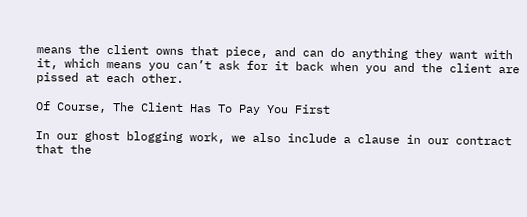means the client owns that piece, and can do anything they want with it, which means you can’t ask for it back when you and the client are pissed at each other.

Of Course, The Client Has To Pay You First

In our ghost blogging work, we also include a clause in our contract that the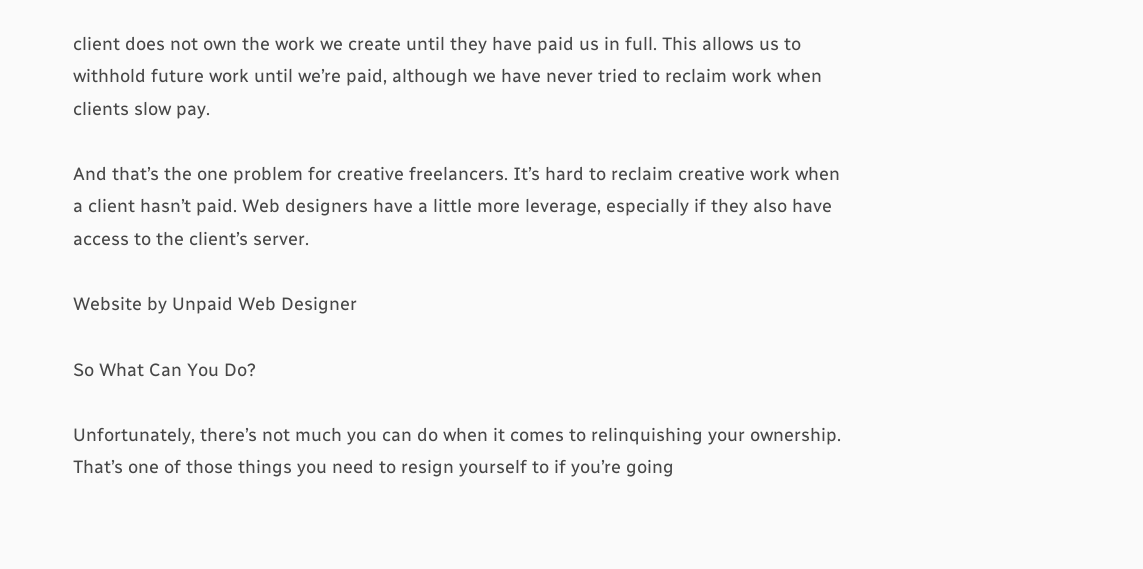client does not own the work we create until they have paid us in full. This allows us to withhold future work until we’re paid, although we have never tried to reclaim work when clients slow pay.

And that’s the one problem for creative freelancers. It’s hard to reclaim creative work when a client hasn’t paid. Web designers have a little more leverage, especially if they also have access to the client’s server.

Website by Unpaid Web Designer

So What Can You Do?

Unfortunately, there’s not much you can do when it comes to relinquishing your ownership. That’s one of those things you need to resign yourself to if you’re going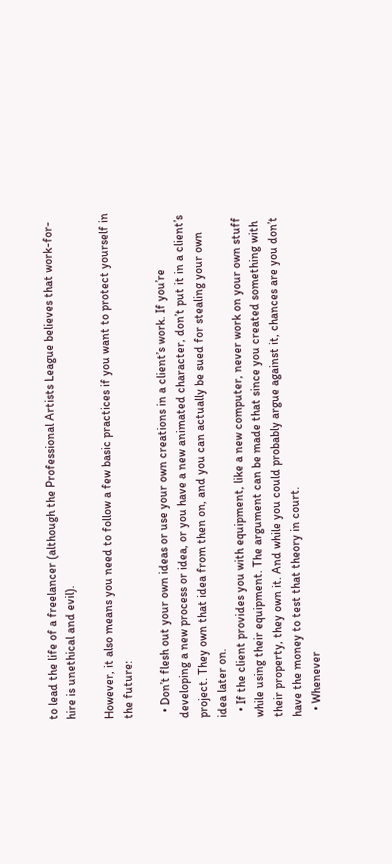to lead the life of a freelancer (although the Professional Artists League believes that work-for-hire is unethical and evil).

However, it also means you need to follow a few basic practices if you want to protect yourself in the future:

  • Don’t flesh out your own ideas or use your own creations in a client’s work. If you’re developing a new process or idea, or you have a new animated character, don’t put it in a client’s project. They own that idea from then on, and you can actually be sued for stealing your own idea later on.
  • If the client provides you with equipment, like a new computer, never work on your own stuff while using their equipment. The argument can be made that since you created something with their property, they own it. And while you could probably argue against it, chances are you don’t have the money to test that theory in court.
  • Whenever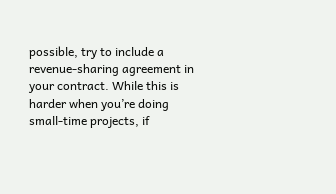possible, try to include a revenue-sharing agreement in your contract. While this is harder when you’re doing small-time projects, if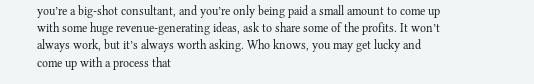you’re a big-shot consultant, and you’re only being paid a small amount to come up with some huge revenue-generating ideas, ask to share some of the profits. It won’t always work, but it’s always worth asking. Who knows, you may get lucky and come up with a process that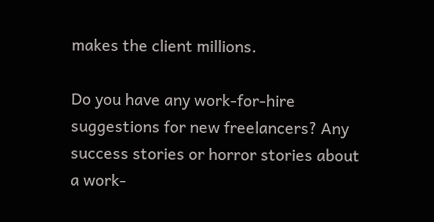makes the client millions.

Do you have any work-for-hire suggestions for new freelancers? Any success stories or horror stories about a work-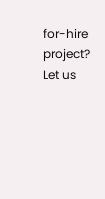for-hire project? Let us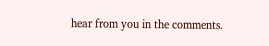hear from you in the comments.